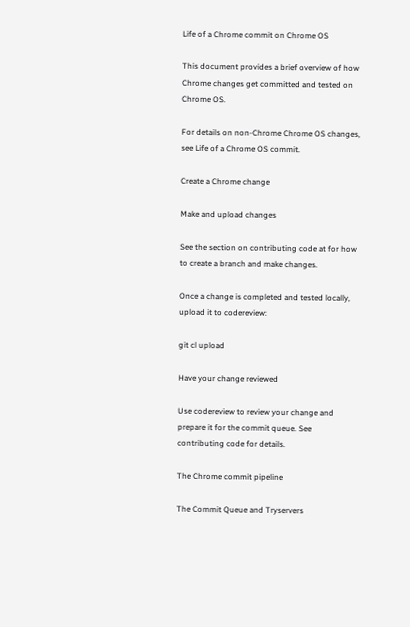Life of a Chrome commit on Chrome OS

This document provides a brief overview of how Chrome changes get committed and tested on Chrome OS.

For details on non-Chrome Chrome OS changes, see Life of a Chrome OS commit.

Create a Chrome change

Make and upload changes

See the section on contributing code at for how to create a branch and make changes.

Once a change is completed and tested locally, upload it to codereview:

git cl upload

Have your change reviewed

Use codereview to review your change and prepare it for the commit queue. See contributing code for details.

The Chrome commit pipeline

The Commit Queue and Tryservers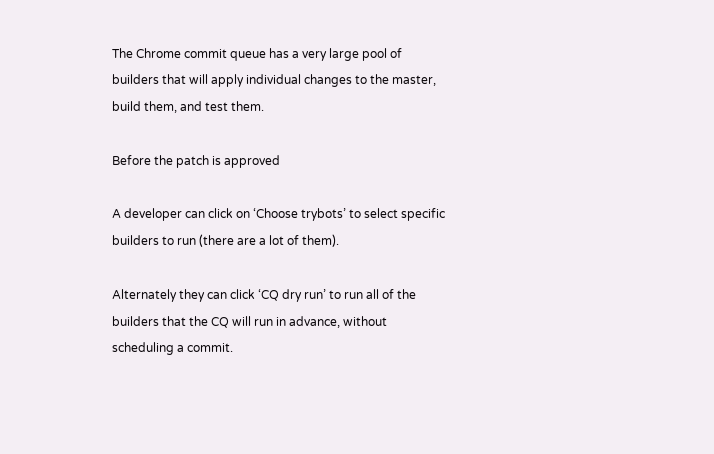The Chrome commit queue has a very large pool of builders that will apply individual changes to the master, build them, and test them.

Before the patch is approved

A developer can click on ‘Choose trybots’ to select specific builders to run (there are a lot of them).

Alternately they can click ‘CQ dry run’ to run all of the builders that the CQ will run in advance, without scheduling a commit.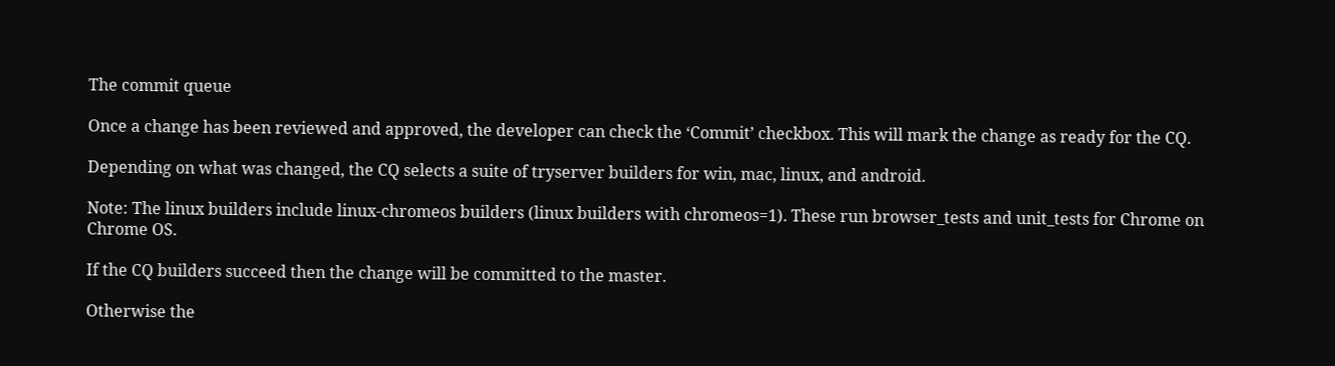The commit queue

Once a change has been reviewed and approved, the developer can check the ‘Commit’ checkbox. This will mark the change as ready for the CQ.

Depending on what was changed, the CQ selects a suite of tryserver builders for win, mac, linux, and android.

Note: The linux builders include linux-chromeos builders (linux builders with chromeos=1). These run browser_tests and unit_tests for Chrome on Chrome OS.

If the CQ builders succeed then the change will be committed to the master.

Otherwise the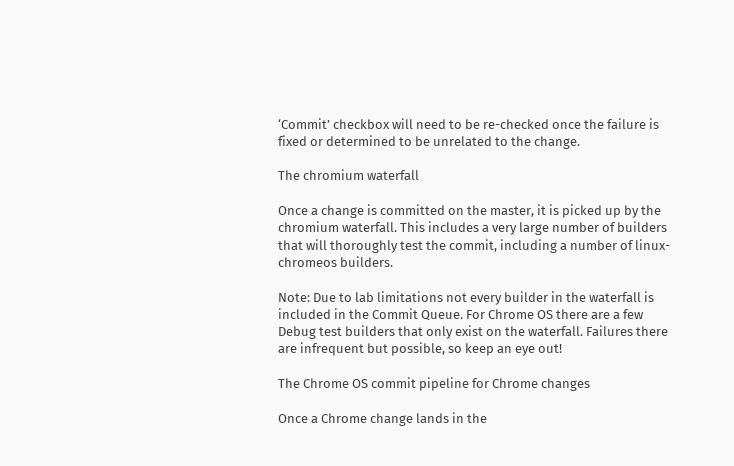‘Commit’ checkbox will need to be re-checked once the failure is fixed or determined to be unrelated to the change.

The chromium waterfall

Once a change is committed on the master, it is picked up by the chromium waterfall. This includes a very large number of builders that will thoroughly test the commit, including a number of linux-chromeos builders.

Note: Due to lab limitations not every builder in the waterfall is included in the Commit Queue. For Chrome OS there are a few Debug test builders that only exist on the waterfall. Failures there are infrequent but possible, so keep an eye out!

The Chrome OS commit pipeline for Chrome changes

Once a Chrome change lands in the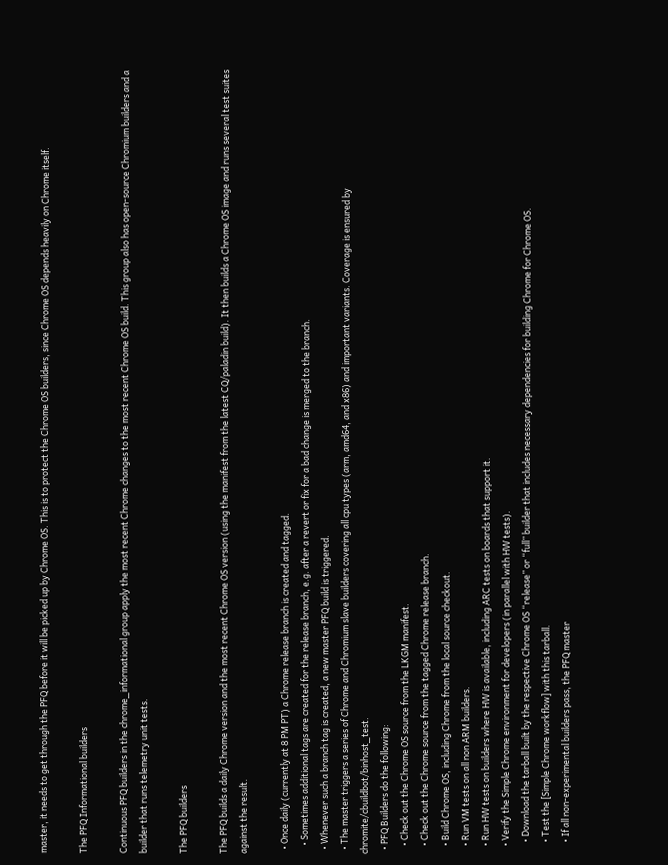master, it needs to get through the PFQ before it will be picked up by Chrome OS. This is to protect the Chrome OS builders, since Chrome OS depends heavily on Chrome itself.

The PFQ Informational builders

Continuous PFQ builders in the chrome_informational group apply the most recent Chrome changes to the most recent Chrome OS build. This group also has open-source Chromium builders and a builder that runs telemetry unit tests.

The PFQ builders

The PFQ builds a daily Chrome version and the most recent Chrome OS version (using the manifest from the latest CQ/paladin build). It then builds a Chrome OS image and runs several test suites against the result.

  • Once daily (currently at 8 PM PT) a Chrome release branch is created and tagged.
    • Sometimes additional tags are created for the release branch, e.g. after a revert or fix for a bad change is merged to the branch.
  • Whenever such a branch tag is created, a new master PFQ build is triggered.
  • The master triggers a series of Chrome and Chromium slave builders covering all cpu types (arm, amd64, and x86) and important variants. Coverage is ensured by chromite/cbuildbot/binhost_test.
  • PFQ Builders do the following:
    • Check out the Chrome OS source from the LKGM manifest.
    • Check out the Chrome source from the tagged Chrome release branch.
    • Build Chrome OS, including Chrome from the local source checkout.
    • Run VM tests on all non ARM builders.
    • Run HW tests on builders where HW is available, including ARC tests on boards that support it.
    • Verify the Simple Chrome environment for developers (in parallel with HW tests).
      • Download the tarball built by the respective Chrome OS “release” or “full” builder that includes necessary dependencies for building Chrome for Chrome OS.
      • Test the [Simple Chrome workflow] with this tarball.
      • If all non-experimental builders pass, the PFQ master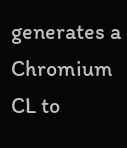generates a Chromium CL to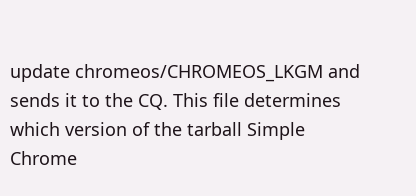update chromeos/CHROMEOS_LKGM and sends it to the CQ. This file determines which version of the tarball Simple Chrome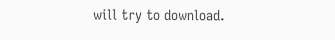will try to download.